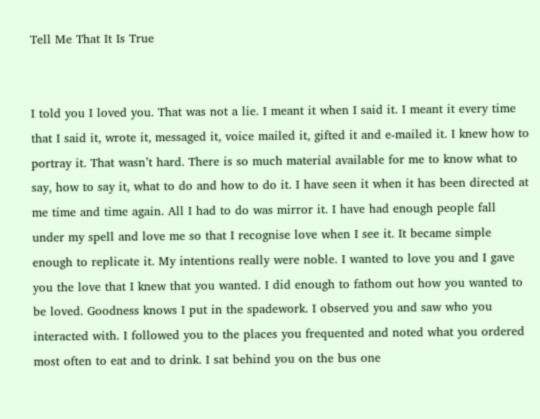Tell Me That It Is True


I told you I loved you. That was not a lie. I meant it when I said it. I meant it every time that I said it, wrote it, messaged it, voice mailed it, gifted it and e-mailed it. I knew how to portray it. That wasn’t hard. There is so much material available for me to know what to say, how to say it, what to do and how to do it. I have seen it when it has been directed at me time and time again. All I had to do was mirror it. I have had enough people fall under my spell and love me so that I recognise love when I see it. It became simple enough to replicate it. My intentions really were noble. I wanted to love you and I gave you the love that I knew that you wanted. I did enough to fathom out how you wanted to be loved. Goodness knows I put in the spadework. I observed you and saw who you interacted with. I followed you to the places you frequented and noted what you ordered most often to eat and to drink. I sat behind you on the bus one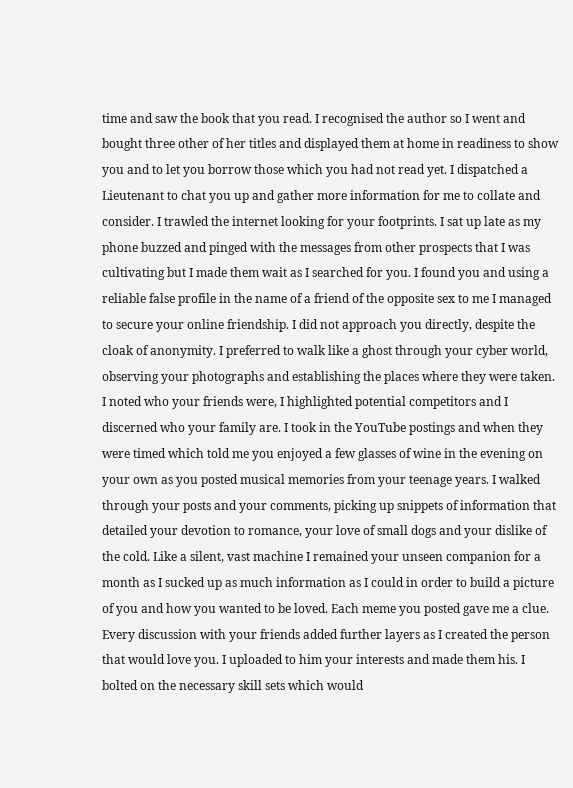time and saw the book that you read. I recognised the author so I went and bought three other of her titles and displayed them at home in readiness to show you and to let you borrow those which you had not read yet. I dispatched a Lieutenant to chat you up and gather more information for me to collate and consider. I trawled the internet looking for your footprints. I sat up late as my phone buzzed and pinged with the messages from other prospects that I was cultivating but I made them wait as I searched for you. I found you and using a reliable false profile in the name of a friend of the opposite sex to me I managed to secure your online friendship. I did not approach you directly, despite the cloak of anonymity. I preferred to walk like a ghost through your cyber world, observing your photographs and establishing the places where they were taken. I noted who your friends were, I highlighted potential competitors and I discerned who your family are. I took in the YouTube postings and when they were timed which told me you enjoyed a few glasses of wine in the evening on your own as you posted musical memories from your teenage years. I walked through your posts and your comments, picking up snippets of information that detailed your devotion to romance, your love of small dogs and your dislike of the cold. Like a silent, vast machine I remained your unseen companion for a month as I sucked up as much information as I could in order to build a picture of you and how you wanted to be loved. Each meme you posted gave me a clue. Every discussion with your friends added further layers as I created the person that would love you. I uploaded to him your interests and made them his. I bolted on the necessary skill sets which would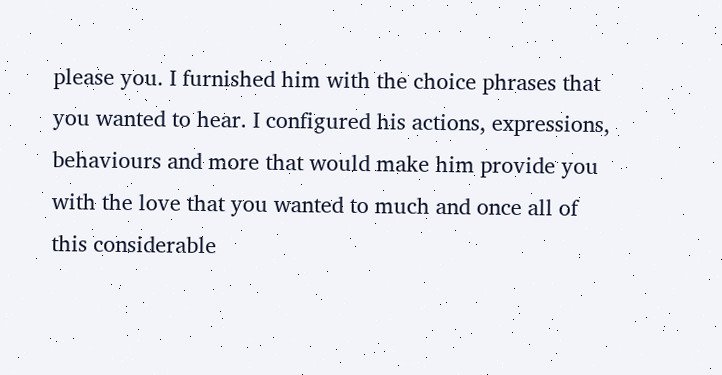please you. I furnished him with the choice phrases that you wanted to hear. I configured his actions, expressions, behaviours and more that would make him provide you with the love that you wanted to much and once all of this considerable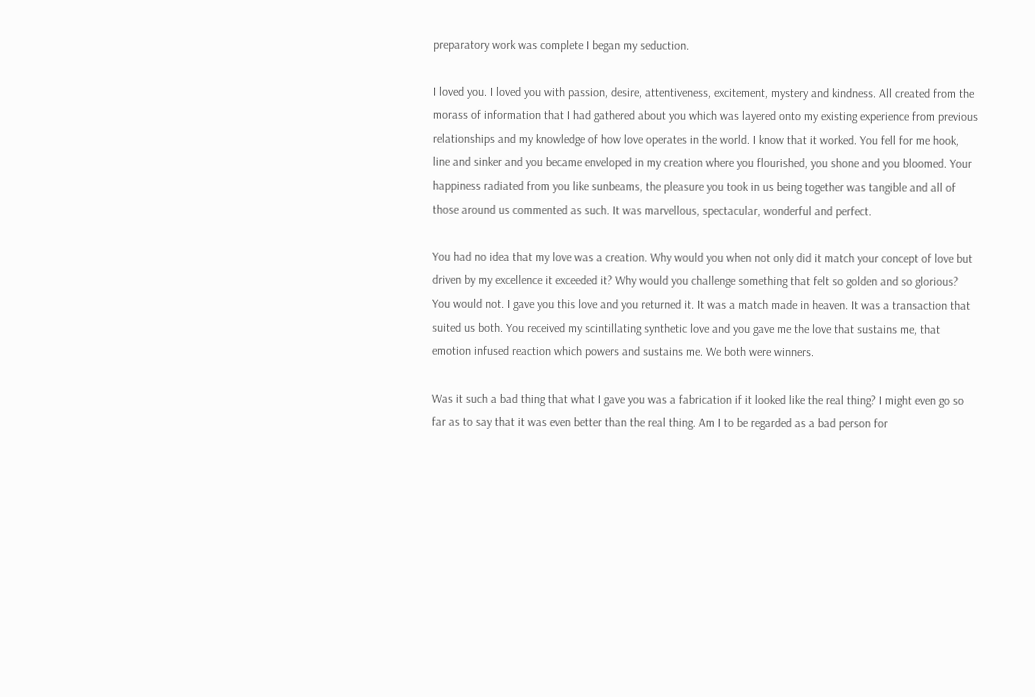preparatory work was complete I began my seduction.

I loved you. I loved you with passion, desire, attentiveness, excitement, mystery and kindness. All created from the morass of information that I had gathered about you which was layered onto my existing experience from previous relationships and my knowledge of how love operates in the world. I know that it worked. You fell for me hook, line and sinker and you became enveloped in my creation where you flourished, you shone and you bloomed. Your happiness radiated from you like sunbeams, the pleasure you took in us being together was tangible and all of those around us commented as such. It was marvellous, spectacular, wonderful and perfect.

You had no idea that my love was a creation. Why would you when not only did it match your concept of love but driven by my excellence it exceeded it? Why would you challenge something that felt so golden and so glorious? You would not. I gave you this love and you returned it. It was a match made in heaven. It was a transaction that suited us both. You received my scintillating synthetic love and you gave me the love that sustains me, that emotion infused reaction which powers and sustains me. We both were winners.

Was it such a bad thing that what I gave you was a fabrication if it looked like the real thing? I might even go so far as to say that it was even better than the real thing. Am I to be regarded as a bad person for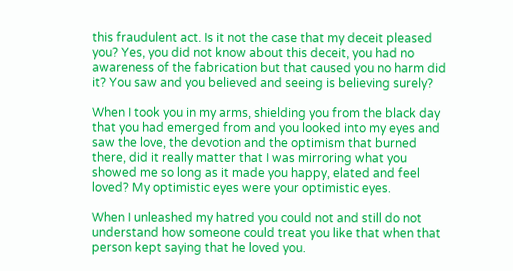this fraudulent act. Is it not the case that my deceit pleased you? Yes, you did not know about this deceit, you had no awareness of the fabrication but that caused you no harm did it? You saw and you believed and seeing is believing surely?

When I took you in my arms, shielding you from the black day that you had emerged from and you looked into my eyes and saw the love, the devotion and the optimism that burned there, did it really matter that I was mirroring what you showed me so long as it made you happy, elated and feel loved? My optimistic eyes were your optimistic eyes.

When I unleashed my hatred you could not and still do not understand how someone could treat you like that when that person kept saying that he loved you.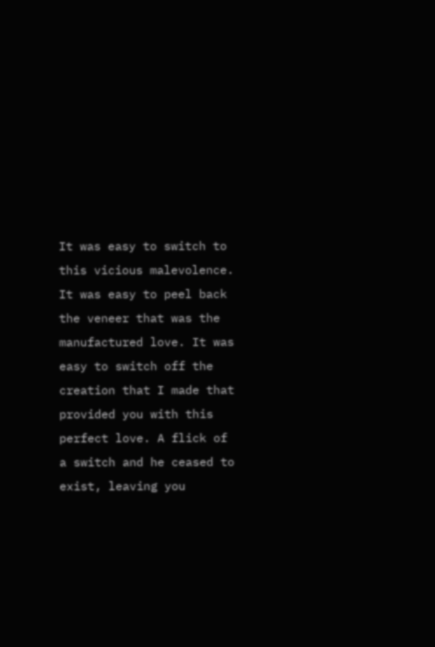It was easy to switch to this vicious malevolence. It was easy to peel back the veneer that was the manufactured love. It was easy to switch off the creation that I made that provided you with this perfect love. A flick of a switch and he ceased to exist, leaving you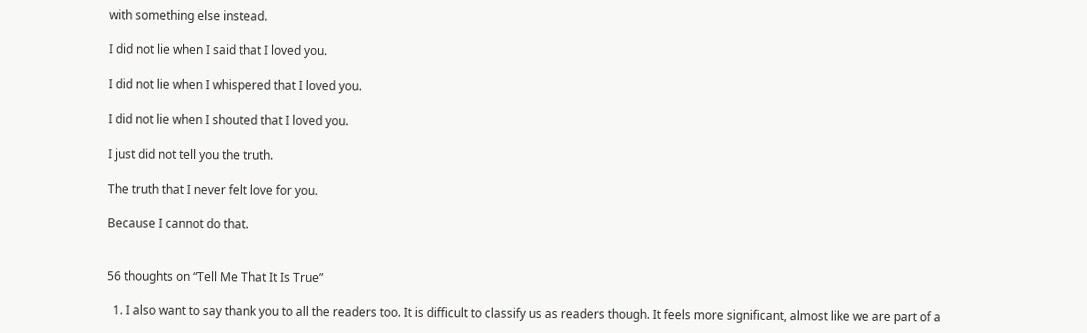with something else instead.

I did not lie when I said that I loved you.

I did not lie when I whispered that I loved you.

I did not lie when I shouted that I loved you.

I just did not tell you the truth.

The truth that I never felt love for you.

Because I cannot do that.


56 thoughts on “Tell Me That It Is True”

  1. I also want to say thank you to all the readers too. It is difficult to classify us as readers though. It feels more significant, almost like we are part of a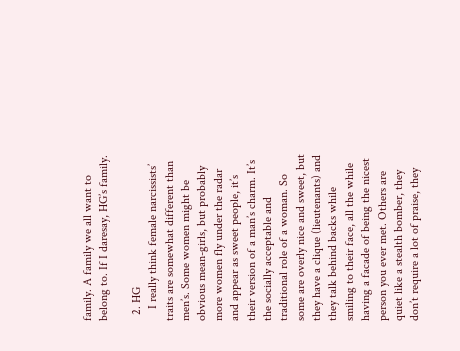family. A family we all want to belong to. If I daresay, HG’s family.

  2. HG
    I really think female narcissists’ traits are somewhat different than men’s. Some women might be obvious mean-girls, but probably more women fly under the radar and appear as sweet people, it’s their version of a man’s charm. It’s the socially acceptable and traditional role of a woman. So some are overly nice and sweet, but they have a clique (lieutenants) and they talk behind backs while smiling to their face, all the while having a facade of being the nicest person you ever met. Others are quiet like a stealth bomber, they don’t require a lot of praise, they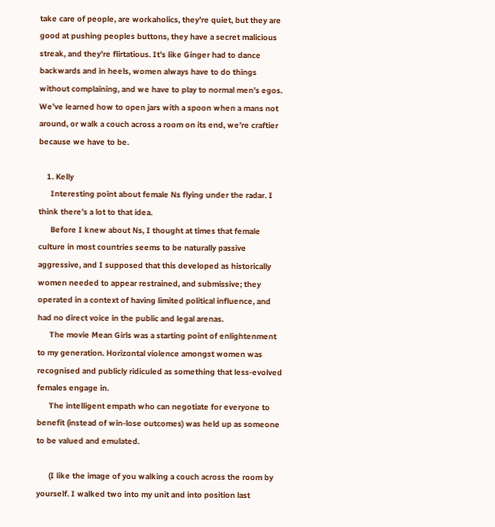take care of people, are workaholics, they’re quiet, but they are good at pushing peoples buttons, they have a secret malicious streak, and they’re flirtatious. It’s like Ginger had to dance backwards and in heels, women always have to do things without complaining, and we have to play to normal men’s egos. We’ve learned how to open jars with a spoon when a mans not around, or walk a couch across a room on its end, we’re craftier because we have to be.

    1. Kelly
      Interesting point about female Ns flying under the radar. I think there’s a lot to that idea.
      Before I knew about Ns, I thought at times that female culture in most countries seems to be naturally passive aggressive, and I supposed that this developed as historically women needed to appear restrained, and submissive; they operated in a context of having limited political influence, and had no direct voice in the public and legal arenas.
      The movie Mean Girls was a starting point of enlightenment to my generation. Horizontal violence amongst women was recognised and publicly ridiculed as something that less-evolved females engage in.
      The intelligent empath who can negotiate for everyone to benefit (instead of win-lose outcomes) was held up as someone to be valued and emulated.

      (I like the image of you walking a couch across the room by yourself. I walked two into my unit and into position last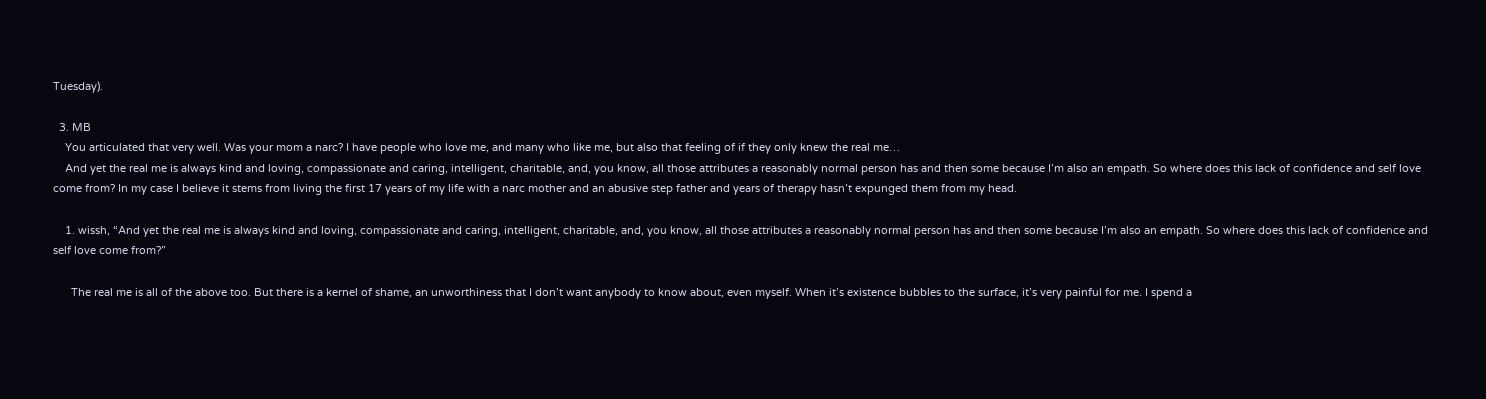Tuesday).

  3. MB
    You articulated that very well. Was your mom a narc? I have people who love me, and many who like me, but also that feeling of if they only knew the real me…
    And yet the real me is always kind and loving, compassionate and caring, intelligent, charitable, and, you know, all those attributes a reasonably normal person has and then some because I’m also an empath. So where does this lack of confidence and self love come from? In my case I believe it stems from living the first 17 years of my life with a narc mother and an abusive step father and years of therapy hasn’t expunged them from my head.

    1. wissh, “And yet the real me is always kind and loving, compassionate and caring, intelligent, charitable, and, you know, all those attributes a reasonably normal person has and then some because I’m also an empath. So where does this lack of confidence and self love come from?”

      The real me is all of the above too. But there is a kernel of shame, an unworthiness that I don’t want anybody to know about, even myself. When it’s existence bubbles to the surface, it’s very painful for me. I spend a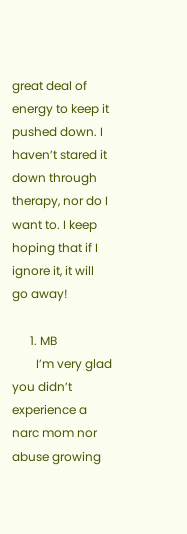great deal of energy to keep it pushed down. I haven’t stared it down through therapy, nor do I want to. I keep hoping that if I ignore it, it will go away!

      1. MB
        I’m very glad you didn’t experience a narc mom nor abuse growing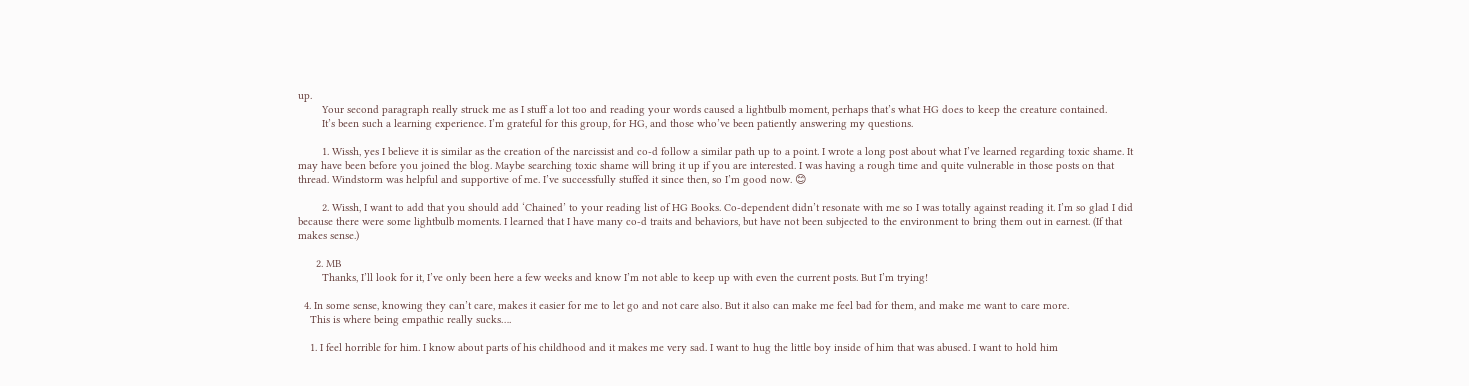up.
        Your second paragraph really struck me as I stuff a lot too and reading your words caused a lightbulb moment, perhaps that’s what HG does to keep the creature contained.
        It’s been such a learning experience. I’m grateful for this group, for HG, and those who’ve been patiently answering my questions.

        1. Wissh, yes I believe it is similar as the creation of the narcissist and co-d follow a similar path up to a point. I wrote a long post about what I’ve learned regarding toxic shame. It may have been before you joined the blog. Maybe searching toxic shame will bring it up if you are interested. I was having a rough time and quite vulnerable in those posts on that thread. Windstorm was helpful and supportive of me. I’ve successfully stuffed it since then, so I’m good now. 😊

        2. Wissh, I want to add that you should add ‘Chained’ to your reading list of HG Books. Co-dependent didn’t resonate with me so I was totally against reading it. I’m so glad I did because there were some lightbulb moments. I learned that I have many co-d traits and behaviors, but have not been subjected to the environment to bring them out in earnest. (If that makes sense.)

      2. MB
        Thanks, I’ll look for it, I’ve only been here a few weeks and know I’m not able to keep up with even the current posts. But I’m trying!

  4. In some sense, knowing they can’t care, makes it easier for me to let go and not care also. But it also can make me feel bad for them, and make me want to care more.
    This is where being empathic really sucks….

    1. I feel horrible for him. I know about parts of his childhood and it makes me very sad. I want to hug the little boy inside of him that was abused. I want to hold him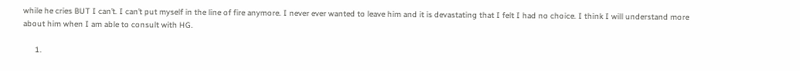while he cries BUT I can’t. I can’t put myself in the line of fire anymore. I never ever wanted to leave him and it is devastating that I felt I had no choice. I think I will understand more about him when I am able to consult with HG.

      1.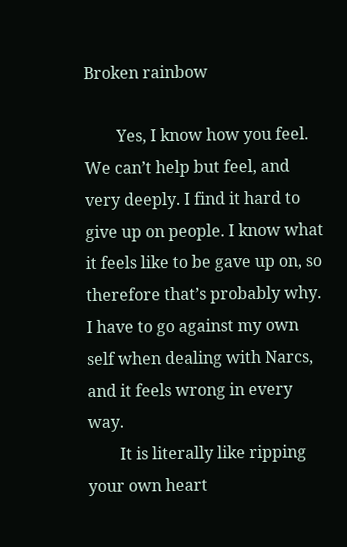Broken rainbow

        Yes, I know how you feel. We can’t help but feel, and very deeply. I find it hard to give up on people. I know what it feels like to be gave up on, so therefore that’s probably why. I have to go against my own self when dealing with Narcs, and it feels wrong in every way.
        It is literally like ripping your own heart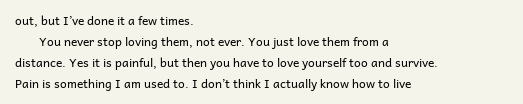out, but I’ve done it a few times.
        You never stop loving them, not ever. You just love them from a distance. Yes it is painful, but then you have to love yourself too and survive. Pain is something I am used to. I don’t think I actually know how to live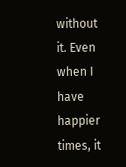without it. Even when I have happier times, it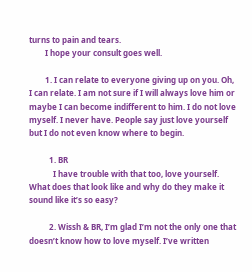turns to pain and tears.
        I hope your consult goes well.

        1. I can relate to everyone giving up on you. Oh, I can relate. I am not sure if I will always love him or maybe I can become indifferent to him. I do not love myself. I never have. People say just love yourself but I do not even know where to begin.

          1. BR
            I have trouble with that too, love yourself. What does that look like and why do they make it sound like it’s so easy?

          2. Wissh & BR, I’m glad I’m not the only one that doesn’t know how to love myself. I’ve written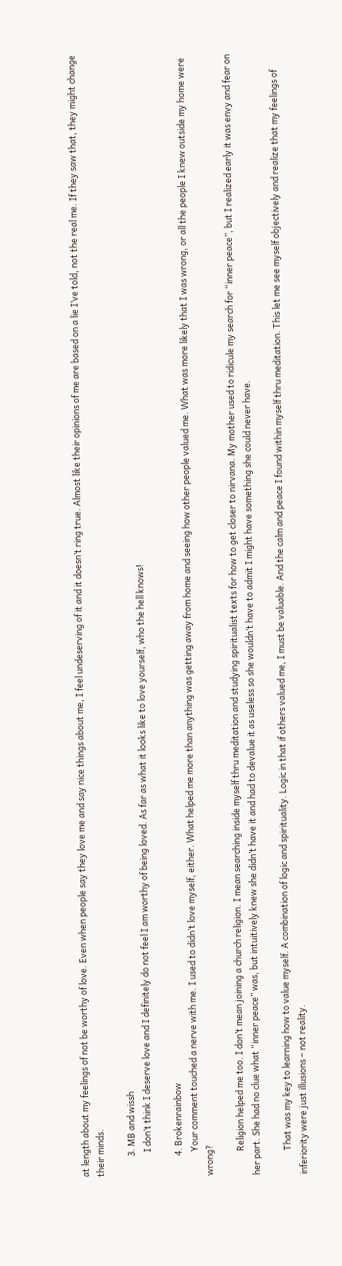at length about my feelings of not be worthy of love. Even when people say they love me and say nice things about me, I feel undeserving of it and it doesn’t ring true. Almost like their opinions of me are based on a lie I’ve told, not the real me. If they saw that, they might change their minds.

          3. MB and wissh
            I don’t think I deserve love and I definitely do not feel I am worthy of being loved. As far as what it looks like to love yourself, who the hell knows!

          4. Brokenrainbow
            Your comment touched a nerve with me. I used to didn’t love myself, either. What helped me more than anything was getting away from home and seeing how other people valued me. What was more likely that I was wrong, or all the people I knew outside my home were wrong?

            Religion helped me too. I don’t mean joining a church religion. I mean searching inside myself thru meditation and studying spiritualist texts for how to get closer to nirvana. My mother used to ridicule my search for “inner peace”, but I realized early it was envy and fear on her part. She had no clue what “inner peace” was, but intuitively knew she didn’t have it and had to devalue it as useless so she wouldn’t have to admit I might have something she could never have.

            That was my key to learning how to value myself. A combination of logic and spirituality. Logic in that if others valued me, I must be valuable. And the calm and peace I found within myself thru meditation. This let me see myself objectively and realize that my feelings of inferiority were just illusions – not reality.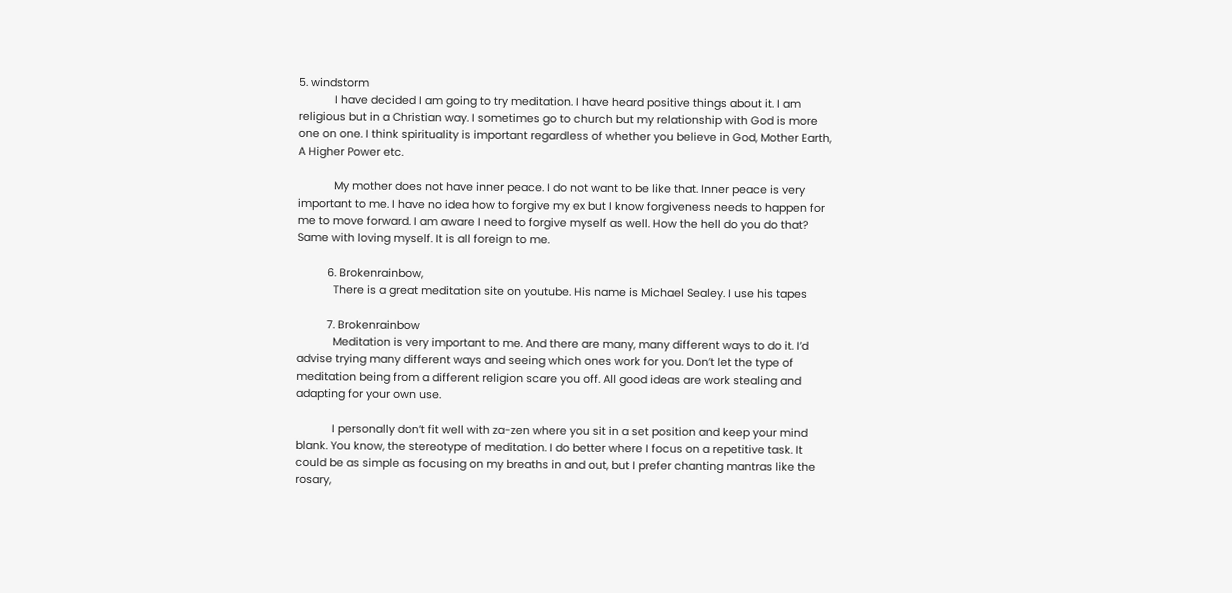5. windstorm
            I have decided I am going to try meditation. I have heard positive things about it. I am religious but in a Christian way. I sometimes go to church but my relationship with God is more one on one. I think spirituality is important regardless of whether you believe in God, Mother Earth, A Higher Power etc.

            My mother does not have inner peace. I do not want to be like that. Inner peace is very important to me. I have no idea how to forgive my ex but I know forgiveness needs to happen for me to move forward. I am aware I need to forgive myself as well. How the hell do you do that? Same with loving myself. It is all foreign to me.

          6. Brokenrainbow,
            There is a great meditation site on youtube. His name is Michael Sealey. I use his tapes

          7. Brokenrainbow
            Meditation is very important to me. And there are many, many different ways to do it. I’d advise trying many different ways and seeing which ones work for you. Don’t let the type of meditation being from a different religion scare you off. All good ideas are work stealing and adapting for your own use.

            I personally don’t fit well with za-zen where you sit in a set position and keep your mind blank. You know, the stereotype of meditation. I do better where I focus on a repetitive task. It could be as simple as focusing on my breaths in and out, but I prefer chanting mantras like the rosary,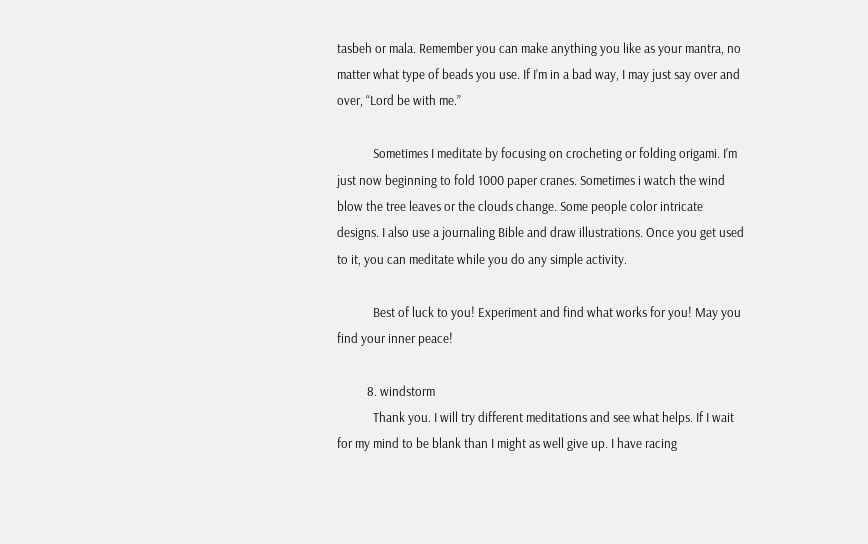tasbeh or mala. Remember you can make anything you like as your mantra, no matter what type of beads you use. If I’m in a bad way, I may just say over and over, “Lord be with me.”

            Sometimes I meditate by focusing on crocheting or folding origami. I’m just now beginning to fold 1000 paper cranes. Sometimes i watch the wind blow the tree leaves or the clouds change. Some people color intricate designs. I also use a journaling Bible and draw illustrations. Once you get used to it, you can meditate while you do any simple activity.

            Best of luck to you! Experiment and find what works for you! May you find your inner peace!

          8. windstorm
            Thank you. I will try different meditations and see what helps. If I wait for my mind to be blank than I might as well give up. I have racing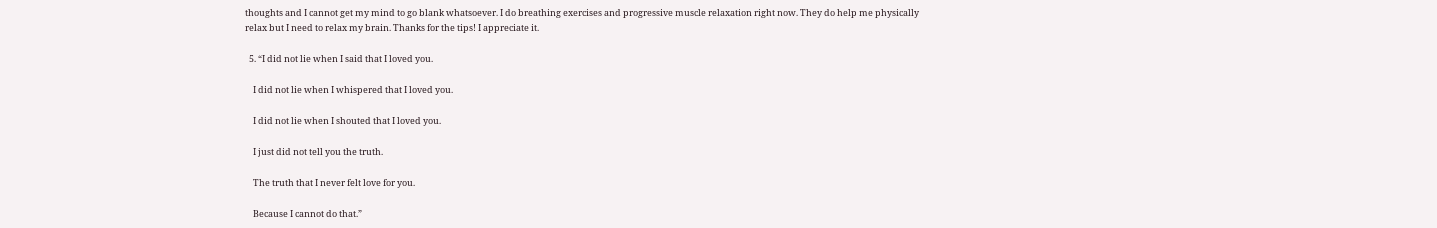thoughts and I cannot get my mind to go blank whatsoever. I do breathing exercises and progressive muscle relaxation right now. They do help me physically relax but I need to relax my brain. Thanks for the tips! I appreciate it.

  5. “I did not lie when I said that I loved you.

    I did not lie when I whispered that I loved you.

    I did not lie when I shouted that I loved you.

    I just did not tell you the truth.

    The truth that I never felt love for you.

    Because I cannot do that.”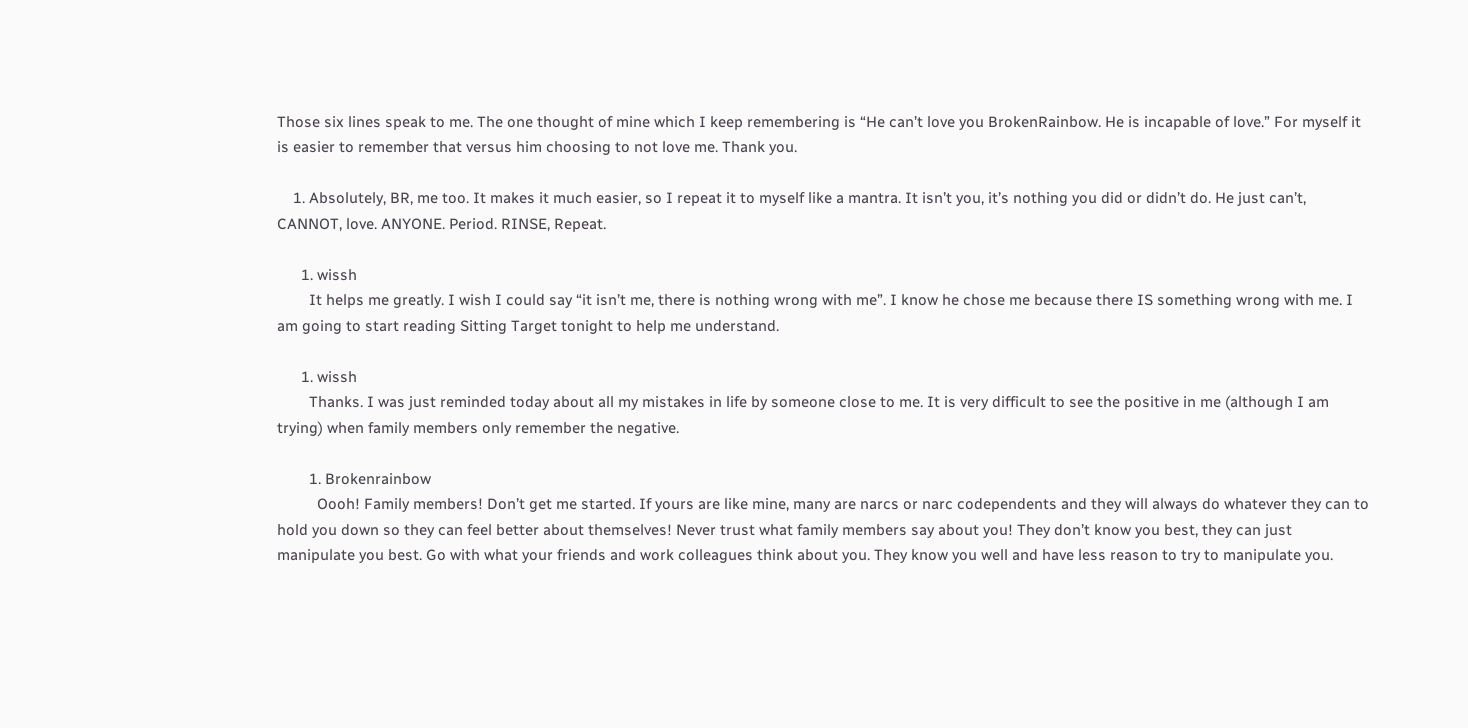Those six lines speak to me. The one thought of mine which I keep remembering is “He can’t love you BrokenRainbow. He is incapable of love.” For myself it is easier to remember that versus him choosing to not love me. Thank you.

    1. Absolutely, BR, me too. It makes it much easier, so I repeat it to myself like a mantra. It isn’t you, it’s nothing you did or didn’t do. He just can’t, CANNOT, love. ANYONE. Period. RINSE, Repeat.

      1. wissh
        It helps me greatly. I wish I could say “it isn’t me, there is nothing wrong with me”. I know he chose me because there IS something wrong with me. I am going to start reading Sitting Target tonight to help me understand.

      1. wissh
        Thanks. I was just reminded today about all my mistakes in life by someone close to me. It is very difficult to see the positive in me (although I am trying) when family members only remember the negative.

        1. Brokenrainbow
          Oooh! Family members! Don’t get me started. If yours are like mine, many are narcs or narc codependents and they will always do whatever they can to hold you down so they can feel better about themselves! Never trust what family members say about you! They don’t know you best, they can just manipulate you best. Go with what your friends and work colleagues think about you. They know you well and have less reason to try to manipulate you.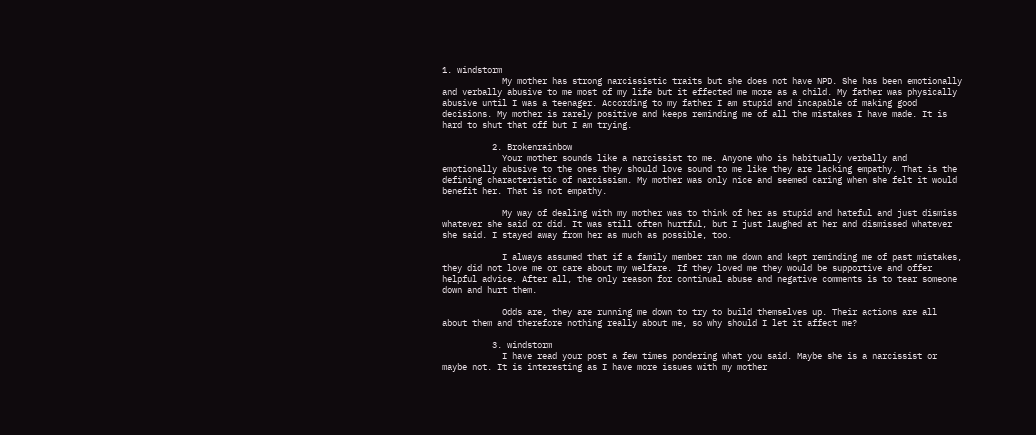1. windstorm
            My mother has strong narcissistic traits but she does not have NPD. She has been emotionally and verbally abusive to me most of my life but it effected me more as a child. My father was physically abusive until I was a teenager. According to my father I am stupid and incapable of making good decisions. My mother is rarely positive and keeps reminding me of all the mistakes I have made. It is hard to shut that off but I am trying.

          2. Brokenrainbow
            Your mother sounds like a narcissist to me. Anyone who is habitually verbally and emotionally abusive to the ones they should love sound to me like they are lacking empathy. That is the defining characteristic of narcissism. My mother was only nice and seemed caring when she felt it would benefit her. That is not empathy.

            My way of dealing with my mother was to think of her as stupid and hateful and just dismiss whatever she said or did. It was still often hurtful, but I just laughed at her and dismissed whatever she said. I stayed away from her as much as possible, too.

            I always assumed that if a family member ran me down and kept reminding me of past mistakes, they did not love me or care about my welfare. If they loved me they would be supportive and offer helpful advice. After all, the only reason for continual abuse and negative comments is to tear someone down and hurt them.

            Odds are, they are running me down to try to build themselves up. Their actions are all about them and therefore nothing really about me, so why should I let it affect me?

          3. windstorm
            I have read your post a few times pondering what you said. Maybe she is a narcissist or maybe not. It is interesting as I have more issues with my mother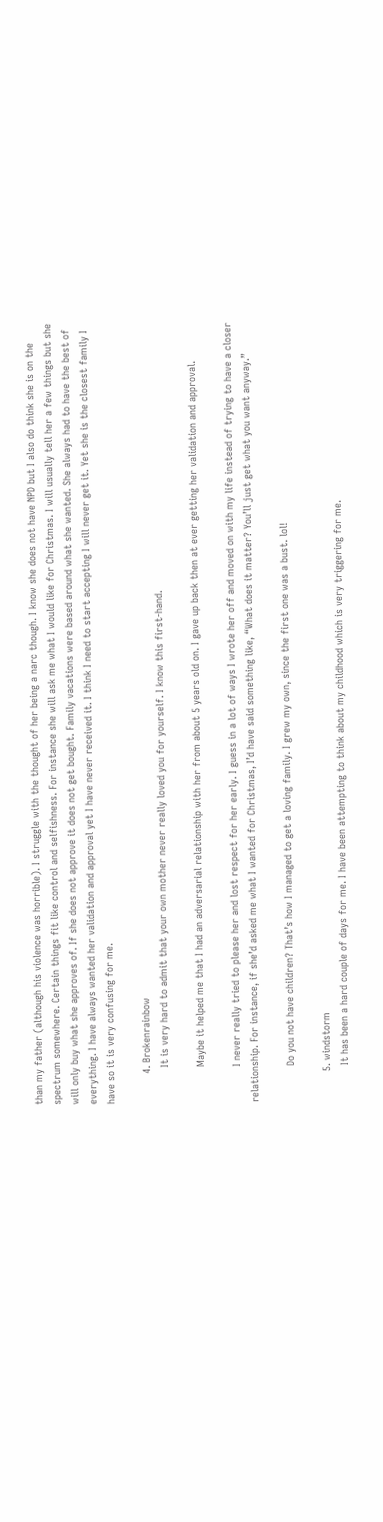than my father (although his violence was horrible). I struggle with the thought of her being a narc though. I know she does not have NPD but I also do think she is on the spectrum somewhere. Certain things fit like control and selfishness. For instance she will ask me what I would like for Christmas. I will usually tell her a few things but she will only buy what she approves of. If she does not approve it does not get bought. Family vacations were based around what she wanted. She always had to have the best of everything. I have always wanted her validation and approval yet I have never received it. I think I need to start accepting I will never get it. Yet she is the closest family I have so it is very confusing for me.

          4. Brokenrainbow
            It is very hard to admit that your own mother never really loved you for yourself. I know this first-hand.

            Maybe it helped me that I had an adversarial relationship with her from about 5 years old on. I gave up back then at ever getting her validation and approval.

            I never really tried to please her and lost respect for her early. I guess in a lot of ways I wrote her off and moved on with my life instead of trying to have a closer relationship. For instance, if she’d asked me what I wanted for Christmas, I’d have said something like, “What does it matter? You’ll just get what you want anyway.”

            Do you not have children? That’s how I managed to get a loving family. I grew my own, since the first one was a bust. lol!

          5. windstorm
            It has been a hard couple of days for me. I have been attempting to think about my childhood which is very triggering for me.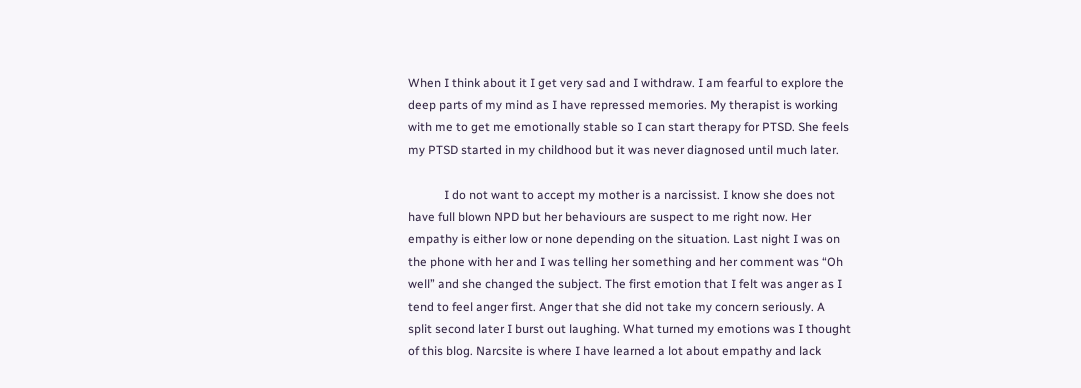When I think about it I get very sad and I withdraw. I am fearful to explore the deep parts of my mind as I have repressed memories. My therapist is working with me to get me emotionally stable so I can start therapy for PTSD. She feels my PTSD started in my childhood but it was never diagnosed until much later.

            I do not want to accept my mother is a narcissist. I know she does not have full blown NPD but her behaviours are suspect to me right now. Her empathy is either low or none depending on the situation. Last night I was on the phone with her and I was telling her something and her comment was “Oh well” and she changed the subject. The first emotion that I felt was anger as I tend to feel anger first. Anger that she did not take my concern seriously. A split second later I burst out laughing. What turned my emotions was I thought of this blog. Narcsite is where I have learned a lot about empathy and lack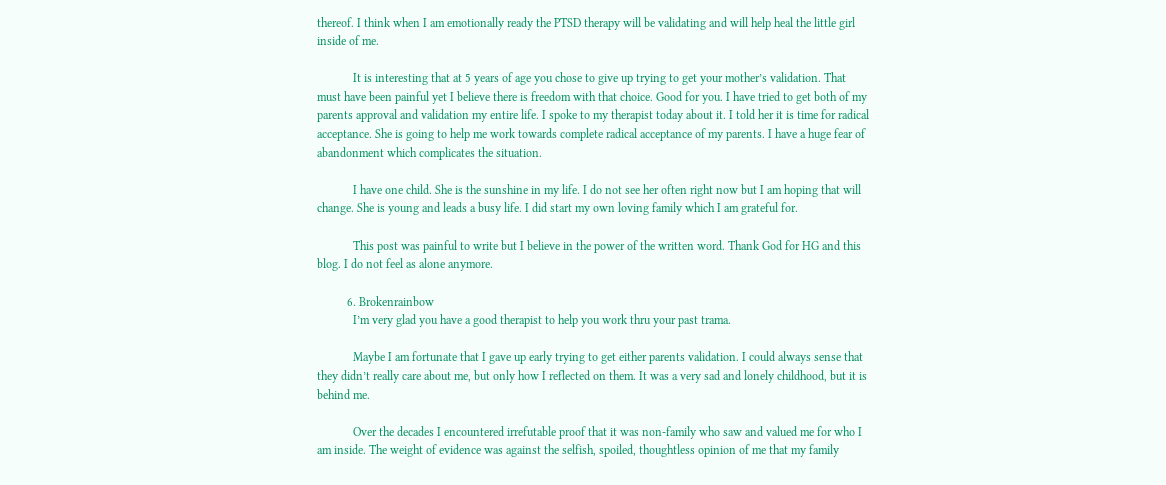thereof. I think when I am emotionally ready the PTSD therapy will be validating and will help heal the little girl inside of me.

            It is interesting that at 5 years of age you chose to give up trying to get your mother’s validation. That must have been painful yet I believe there is freedom with that choice. Good for you. I have tried to get both of my parents approval and validation my entire life. I spoke to my therapist today about it. I told her it is time for radical acceptance. She is going to help me work towards complete radical acceptance of my parents. I have a huge fear of abandonment which complicates the situation.

            I have one child. She is the sunshine in my life. I do not see her often right now but I am hoping that will change. She is young and leads a busy life. I did start my own loving family which I am grateful for.

            This post was painful to write but I believe in the power of the written word. Thank God for HG and this blog. I do not feel as alone anymore.

          6. Brokenrainbow
            I’m very glad you have a good therapist to help you work thru your past trama.

            Maybe I am fortunate that I gave up early trying to get either parents validation. I could always sense that they didn’t really care about me, but only how I reflected on them. It was a very sad and lonely childhood, but it is behind me.

            Over the decades I encountered irrefutable proof that it was non-family who saw and valued me for who I am inside. The weight of evidence was against the selfish, spoiled, thoughtless opinion of me that my family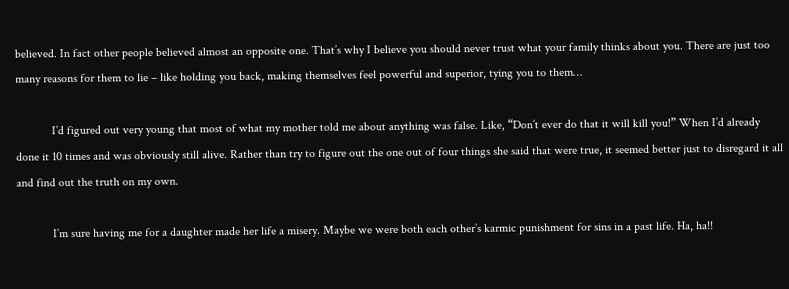believed. In fact other people believed almost an opposite one. That’s why I believe you should never trust what your family thinks about you. There are just too many reasons for them to lie – like holding you back, making themselves feel powerful and superior, tying you to them…

            I’d figured out very young that most of what my mother told me about anything was false. Like, “Don’t ever do that it will kill you!” When I’d already done it 10 times and was obviously still alive. Rather than try to figure out the one out of four things she said that were true, it seemed better just to disregard it all and find out the truth on my own.

            I’m sure having me for a daughter made her life a misery. Maybe we were both each other’s karmic punishment for sins in a past life. Ha, ha!!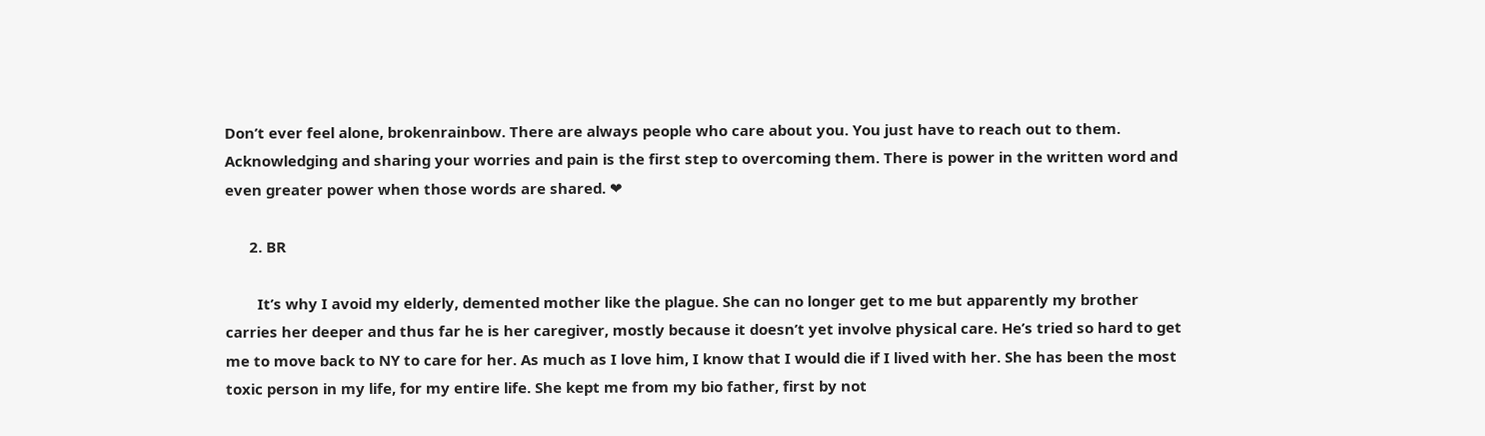Don’t ever feel alone, brokenrainbow. There are always people who care about you. You just have to reach out to them. Acknowledging and sharing your worries and pain is the first step to overcoming them. There is power in the written word and even greater power when those words are shared. ❤

      2. BR

        It’s why I avoid my elderly, demented mother like the plague. She can no longer get to me but apparently my brother carries her deeper and thus far he is her caregiver, mostly because it doesn’t yet involve physical care. He’s tried so hard to get me to move back to NY to care for her. As much as I love him, I know that I would die if I lived with her. She has been the most toxic person in my life, for my entire life. She kept me from my bio father, first by not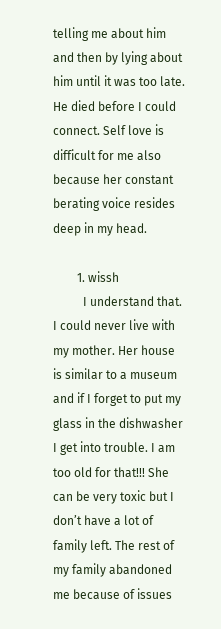telling me about him and then by lying about him until it was too late. He died before I could connect. Self love is difficult for me also because her constant berating voice resides deep in my head.

        1. wissh
          I understand that. I could never live with my mother. Her house is similar to a museum and if I forget to put my glass in the dishwasher I get into trouble. I am too old for that!!! She can be very toxic but I don’t have a lot of family left. The rest of my family abandoned me because of issues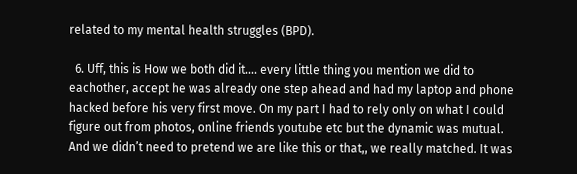related to my mental health struggles (BPD).

  6. Uff, this is How we both did it…. every little thing you mention we did to eachother, accept he was already one step ahead and had my laptop and phone hacked before his very first move. On my part I had to rely only on what I could figure out from photos, online friends youtube etc but the dynamic was mutual. And we didn’t need to pretend we are like this or that,, we really matched. It was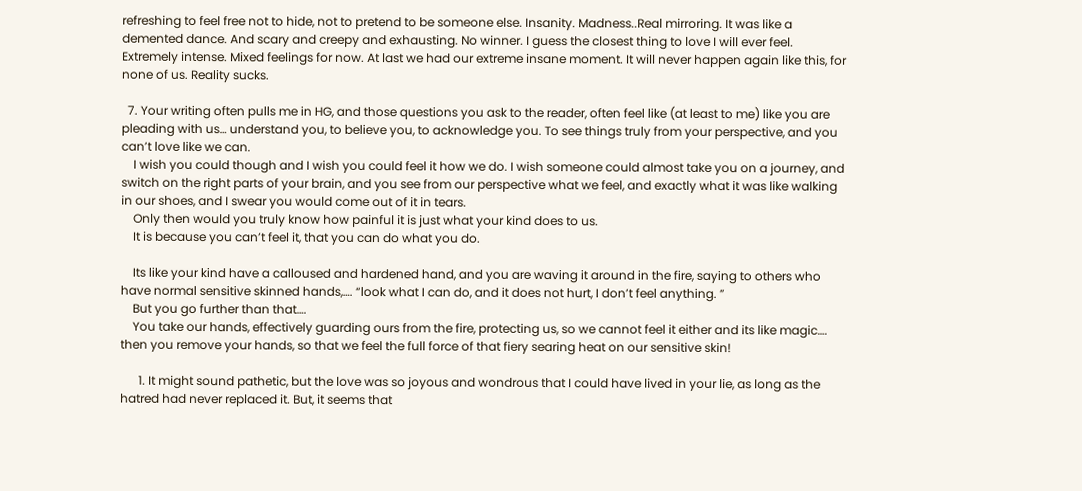refreshing to feel free not to hide, not to pretend to be someone else. Insanity. Madness..Real mirroring. It was like a demented dance. And scary and creepy and exhausting. No winner. I guess the closest thing to love I will ever feel. Extremely intense. Mixed feelings for now. At last we had our extreme insane moment. It will never happen again like this, for none of us. Reality sucks.

  7. Your writing often pulls me in HG, and those questions you ask to the reader, often feel like (at least to me) like you are pleading with us… understand you, to believe you, to acknowledge you. To see things truly from your perspective, and you can’t love like we can.
    I wish you could though and I wish you could feel it how we do. I wish someone could almost take you on a journey, and switch on the right parts of your brain, and you see from our perspective what we feel, and exactly what it was like walking in our shoes, and I swear you would come out of it in tears.
    Only then would you truly know how painful it is just what your kind does to us.
    It is because you can’t feel it, that you can do what you do.

    Its like your kind have a calloused and hardened hand, and you are waving it around in the fire, saying to others who have normal sensitive skinned hands,…. “look what I can do, and it does not hurt, I don’t feel anything. ”
    But you go further than that….
    You take our hands, effectively guarding ours from the fire, protecting us, so we cannot feel it either and its like magic…. then you remove your hands, so that we feel the full force of that fiery searing heat on our sensitive skin!

      1. It might sound pathetic, but the love was so joyous and wondrous that I could have lived in your lie, as long as the hatred had never replaced it. But, it seems that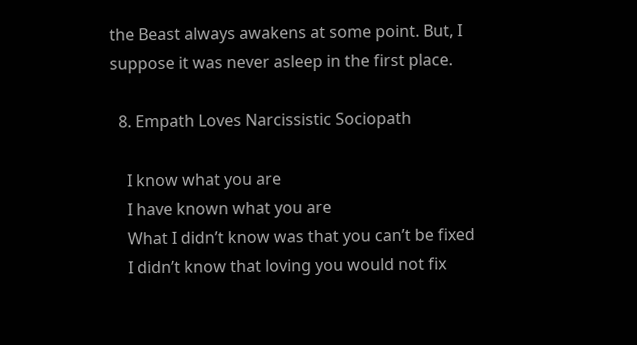the Beast always awakens at some point. But, I suppose it was never asleep in the first place.

  8. Empath Loves Narcissistic Sociopath

    I know what you are
    I have known what you are
    What I didn’t know was that you can’t be fixed
    I didn’t know that loving you would not fix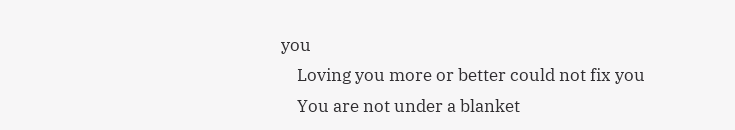you
    Loving you more or better could not fix you
    You are not under a blanket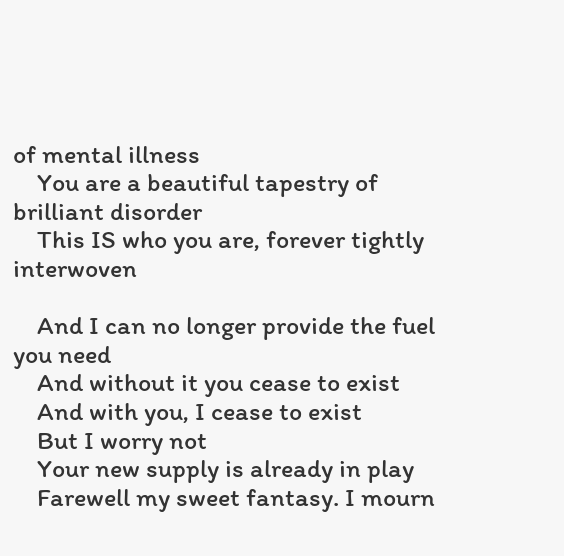of mental illness
    You are a beautiful tapestry of brilliant disorder
    This IS who you are, forever tightly interwoven

    And I can no longer provide the fuel you need
    And without it you cease to exist
    And with you, I cease to exist
    But I worry not
    Your new supply is already in play
    Farewell my sweet fantasy. I mourn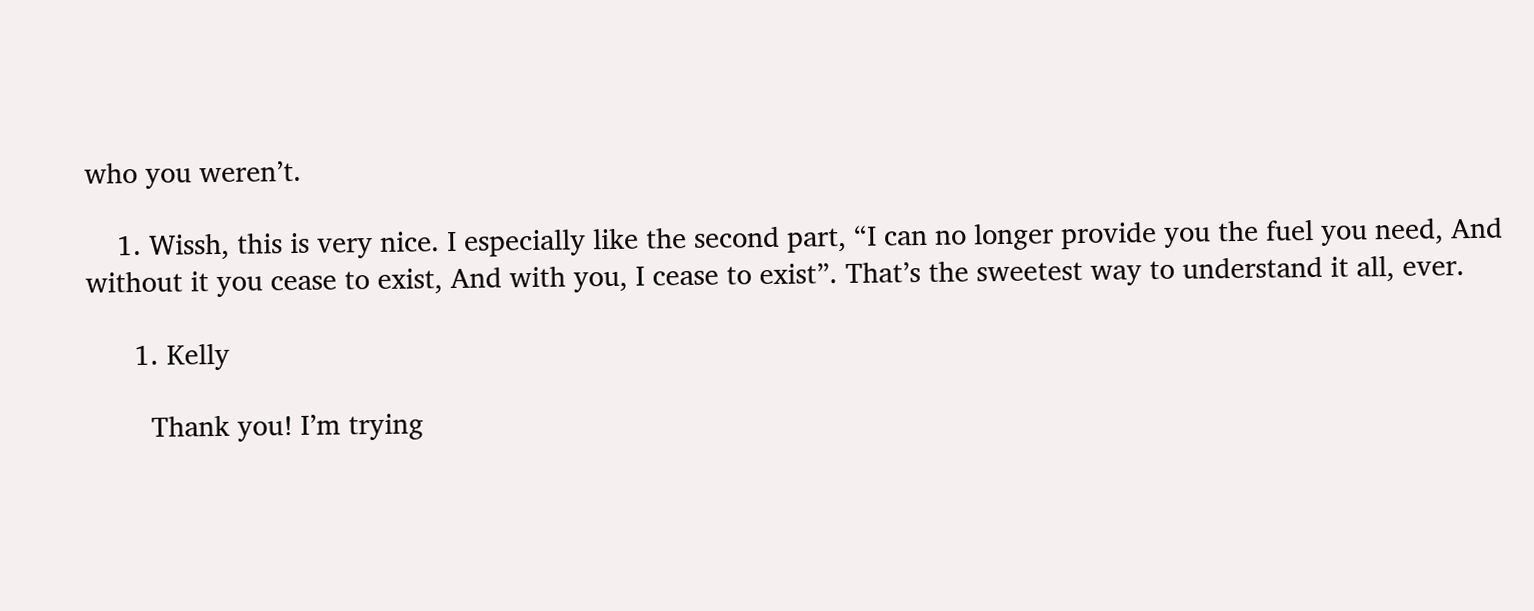who you weren’t.

    1. Wissh, this is very nice. I especially like the second part, “I can no longer provide you the fuel you need, And without it you cease to exist, And with you, I cease to exist”. That’s the sweetest way to understand it all, ever.

      1. Kelly

        Thank you! I’m trying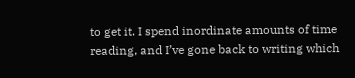to get it. I spend inordinate amounts of time reading, and I’ve gone back to writing which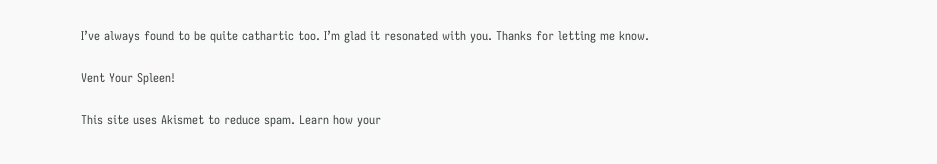I’ve always found to be quite cathartic too. I’m glad it resonated with you. Thanks for letting me know.

Vent Your Spleen!

This site uses Akismet to reduce spam. Learn how your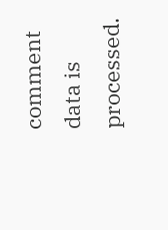comment data is processed.